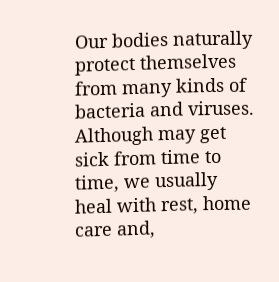Our bodies naturally protect themselves from many kinds of bacteria and viruses. Although may get sick from time to time, we usually heal with rest, home care and,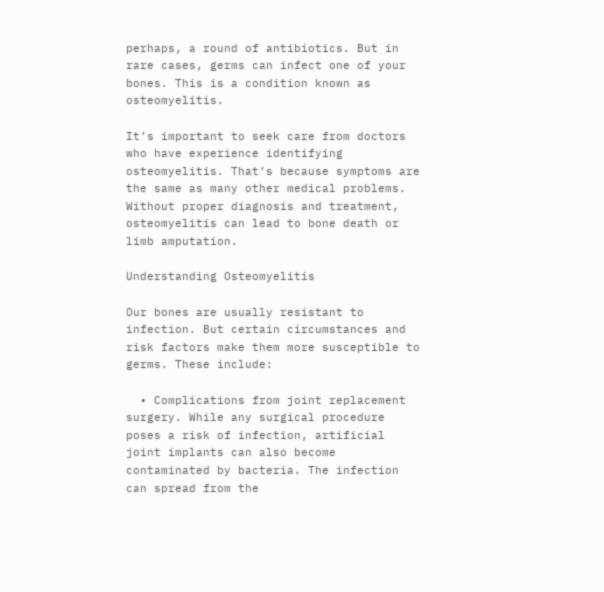perhaps, a round of antibiotics. But in rare cases, germs can infect one of your bones. This is a condition known as osteomyelitis.

It’s important to seek care from doctors who have experience identifying osteomyelitis. That’s because symptoms are the same as many other medical problems. Without proper diagnosis and treatment, osteomyelitis can lead to bone death or limb amputation.

Understanding Osteomyelitis

Our bones are usually resistant to infection. But certain circumstances and risk factors make them more susceptible to germs. These include:

  • Complications from joint replacement surgery. While any surgical procedure poses a risk of infection, artificial joint implants can also become contaminated by bacteria. The infection can spread from the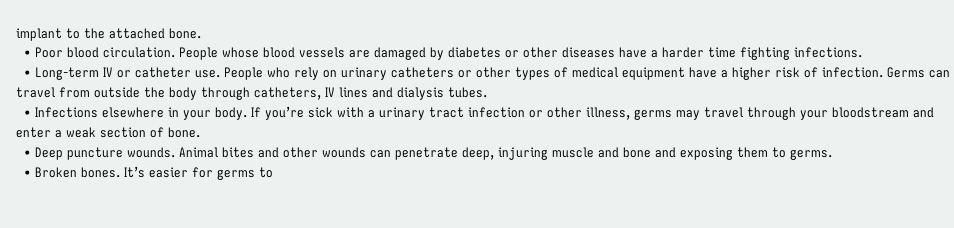implant to the attached bone.
  • Poor blood circulation. People whose blood vessels are damaged by diabetes or other diseases have a harder time fighting infections.
  • Long-term IV or catheter use. People who rely on urinary catheters or other types of medical equipment have a higher risk of infection. Germs can travel from outside the body through catheters, IV lines and dialysis tubes.
  • Infections elsewhere in your body. If you’re sick with a urinary tract infection or other illness, germs may travel through your bloodstream and enter a weak section of bone.
  • Deep puncture wounds. Animal bites and other wounds can penetrate deep, injuring muscle and bone and exposing them to germs.
  • Broken bones. It’s easier for germs to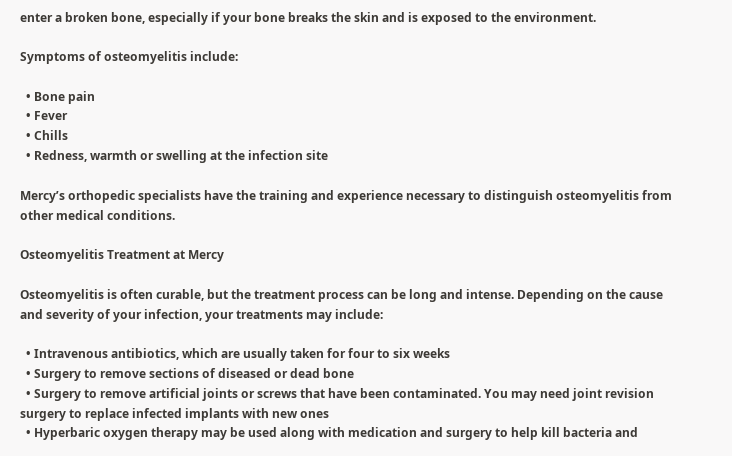enter a broken bone, especially if your bone breaks the skin and is exposed to the environment.

Symptoms of osteomyelitis include:

  • Bone pain
  • Fever
  • Chills
  • Redness, warmth or swelling at the infection site

Mercy’s orthopedic specialists have the training and experience necessary to distinguish osteomyelitis from other medical conditions.

Osteomyelitis Treatment at Mercy

Osteomyelitis is often curable, but the treatment process can be long and intense. Depending on the cause and severity of your infection, your treatments may include:

  • Intravenous antibiotics, which are usually taken for four to six weeks
  • Surgery to remove sections of diseased or dead bone
  • Surgery to remove artificial joints or screws that have been contaminated. You may need joint revision surgery to replace infected implants with new ones
  • Hyperbaric oxygen therapy may be used along with medication and surgery to help kill bacteria and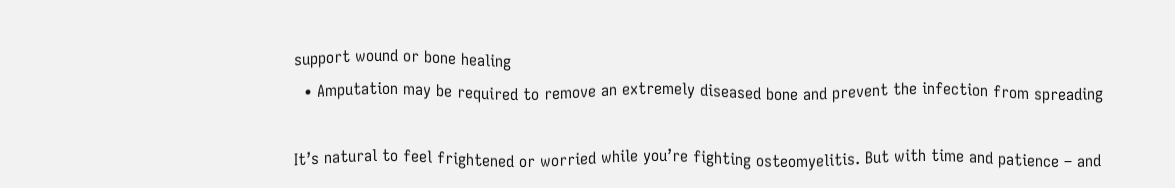support wound or bone healing
  • Amputation may be required to remove an extremely diseased bone and prevent the infection from spreading

It’s natural to feel frightened or worried while you’re fighting osteomyelitis. But with time and patience – and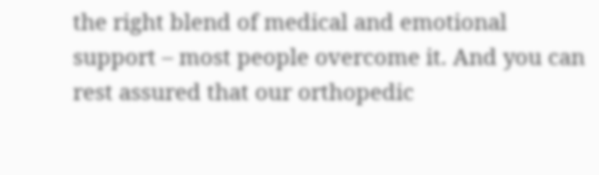the right blend of medical and emotional support – most people overcome it. And you can rest assured that our orthopedic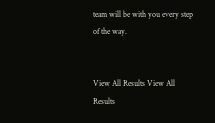team will be with you every step of the way.


View All Results View All Results